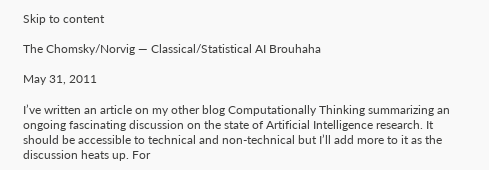Skip to content

The Chomsky/Norvig — Classical/Statistical AI Brouhaha

May 31, 2011

I’ve written an article on my other blog Computationally Thinking summarizing an ongoing fascinating discussion on the state of Artificial Intelligence research. It should be accessible to technical and non-technical but I’ll add more to it as the discussion heats up. For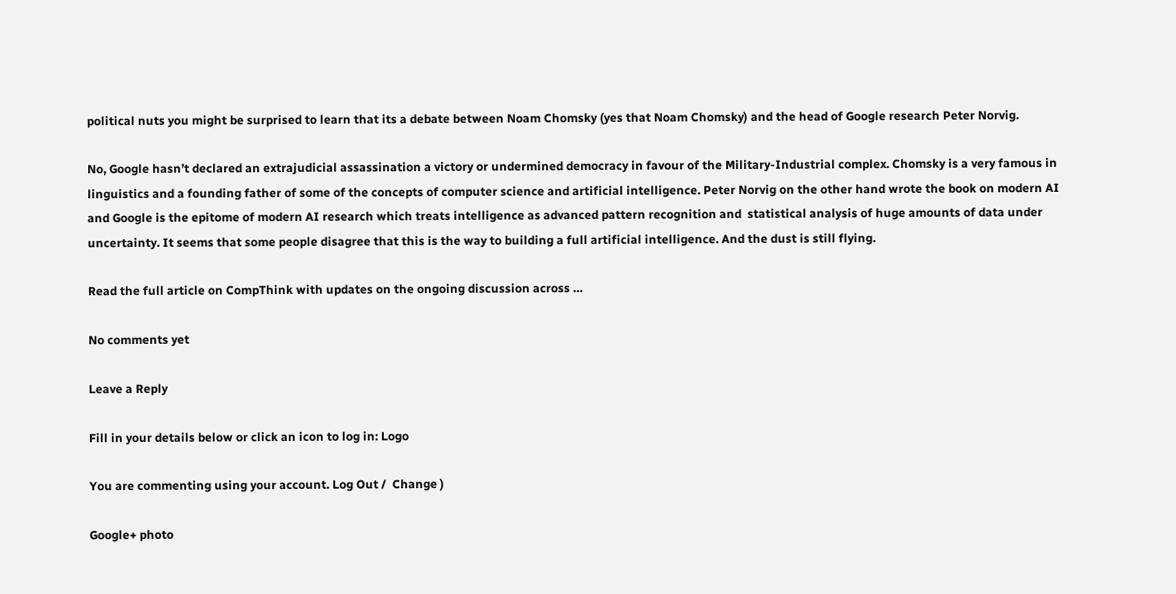political nuts you might be surprised to learn that its a debate between Noam Chomsky (yes that Noam Chomsky) and the head of Google research Peter Norvig.

No, Google hasn’t declared an extrajudicial assassination a victory or undermined democracy in favour of the Military-Industrial complex. Chomsky is a very famous in linguistics and a founding father of some of the concepts of computer science and artificial intelligence. Peter Norvig on the other hand wrote the book on modern AI and Google is the epitome of modern AI research which treats intelligence as advanced pattern recognition and  statistical analysis of huge amounts of data under uncertainty. It seems that some people disagree that this is the way to building a full artificial intelligence. And the dust is still flying.

Read the full article on CompThink with updates on the ongoing discussion across …

No comments yet

Leave a Reply

Fill in your details below or click an icon to log in: Logo

You are commenting using your account. Log Out /  Change )

Google+ photo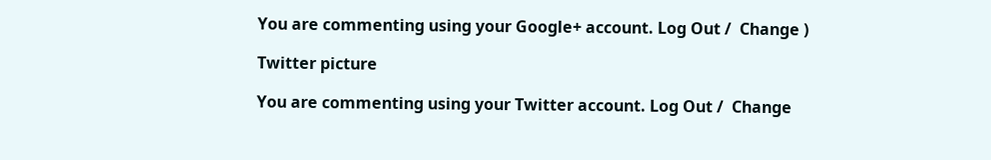You are commenting using your Google+ account. Log Out /  Change )

Twitter picture

You are commenting using your Twitter account. Log Out /  Change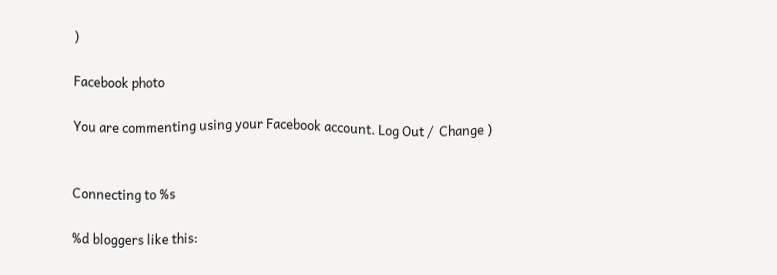)

Facebook photo

You are commenting using your Facebook account. Log Out /  Change )


Connecting to %s

%d bloggers like this: